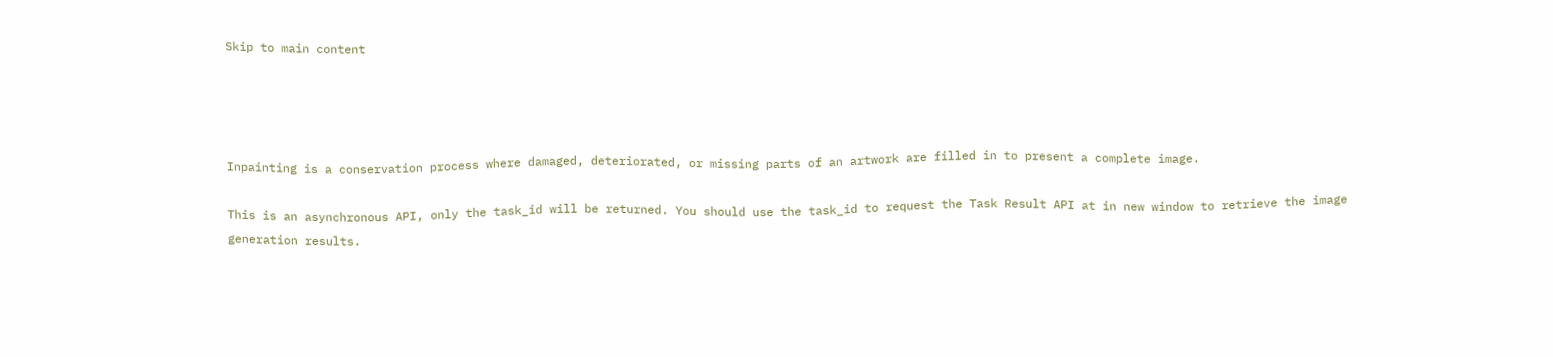Skip to main content




Inpainting is a conservation process where damaged, deteriorated, or missing parts of an artwork are filled in to present a complete image.

This is an asynchronous API, only the task_id will be returned. You should use the task_id to request the Task Result API at in new window to retrieve the image generation results.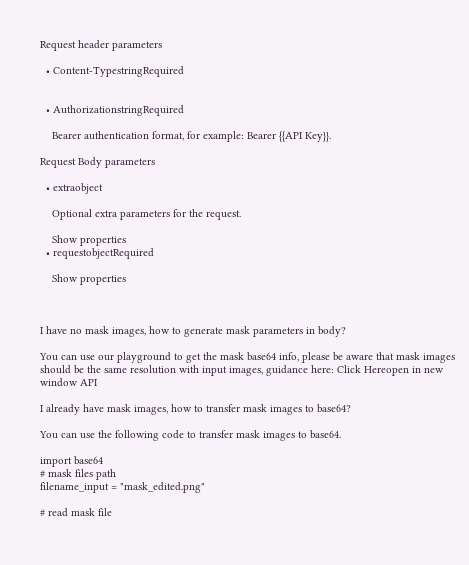Request header parameters

  • Content-TypestringRequired


  • AuthorizationstringRequired

    Bearer authentication format, for example: Bearer {{API Key}}.

Request Body parameters

  • extraobject

    Optional extra parameters for the request.

    Show properties
  • requestobjectRequired

    Show properties



I have no mask images, how to generate mask parameters in body?

You can use our playground to get the mask base64 info, please be aware that mask images should be the same resolution with input images, guidance here: Click Hereopen in new window API

I already have mask images, how to transfer mask images to base64?

You can use the following code to transfer mask images to base64.

import base64
# mask files path
filename_input = "mask_edited.png"

# read mask file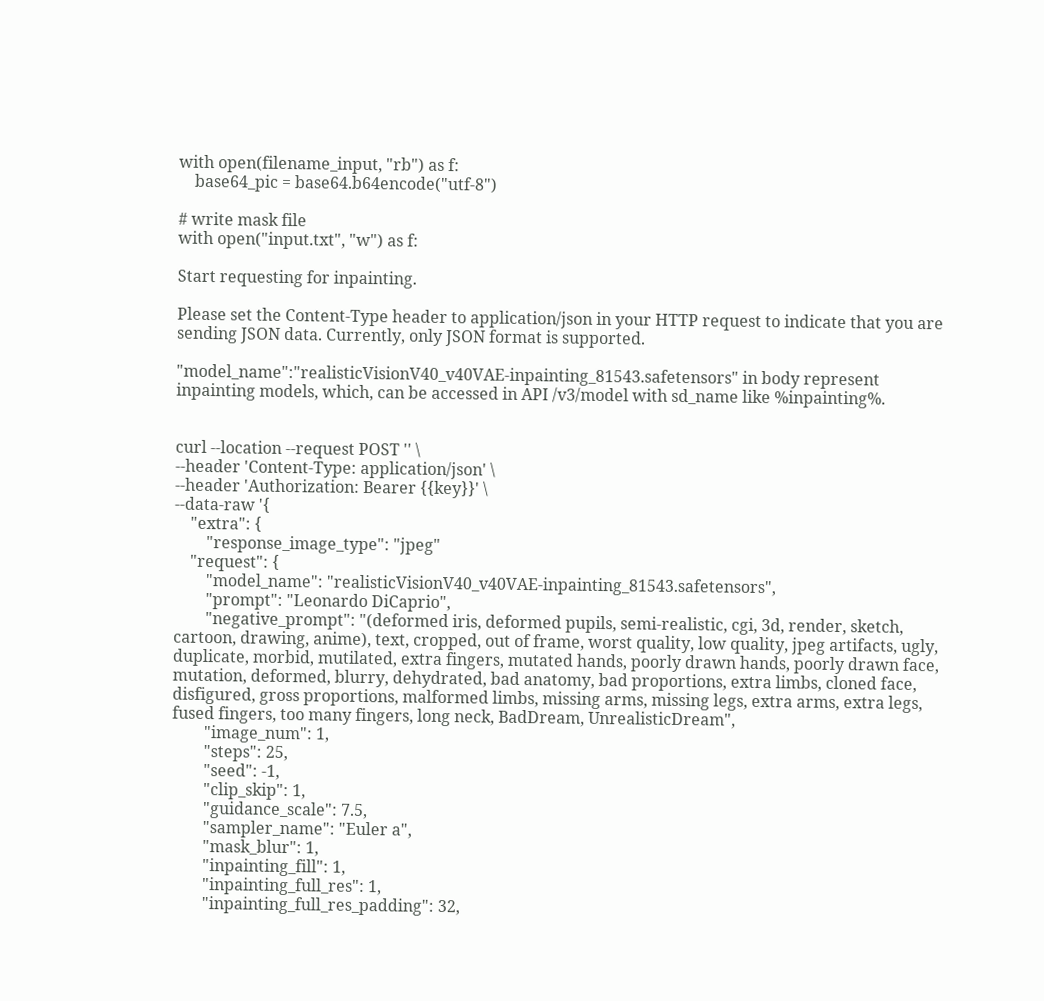with open(filename_input, "rb") as f:
    base64_pic = base64.b64encode("utf-8")

# write mask file
with open("input.txt", "w") as f:

Start requesting for inpainting.

Please set the Content-Type header to application/json in your HTTP request to indicate that you are sending JSON data. Currently, only JSON format is supported.

"model_name":"realisticVisionV40_v40VAE-inpainting_81543.safetensors" in body represent inpainting models, which, can be accessed in API /v3/model with sd_name like %inpainting%.


curl --location --request POST '' \
--header 'Content-Type: application/json' \
--header 'Authorization: Bearer {{key}}' \
--data-raw '{
    "extra": {
        "response_image_type": "jpeg"
    "request": {
        "model_name": "realisticVisionV40_v40VAE-inpainting_81543.safetensors",
        "prompt": "Leonardo DiCaprio",
        "negative_prompt": "(deformed iris, deformed pupils, semi-realistic, cgi, 3d, render, sketch, cartoon, drawing, anime), text, cropped, out of frame, worst quality, low quality, jpeg artifacts, ugly, duplicate, morbid, mutilated, extra fingers, mutated hands, poorly drawn hands, poorly drawn face, mutation, deformed, blurry, dehydrated, bad anatomy, bad proportions, extra limbs, cloned face, disfigured, gross proportions, malformed limbs, missing arms, missing legs, extra arms, extra legs, fused fingers, too many fingers, long neck, BadDream, UnrealisticDream",
        "image_num": 1,
        "steps": 25,
        "seed": -1,
        "clip_skip": 1,
        "guidance_scale": 7.5,
        "sampler_name": "Euler a",
        "mask_blur": 1,
        "inpainting_fill": 1,
        "inpainting_full_res": 1,
        "inpainting_full_res_padding": 32,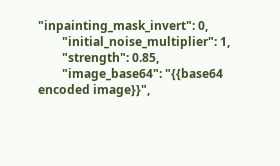"inpainting_mask_invert": 0,
        "initial_noise_multiplier": 1,
        "strength": 0.85,
        "image_base64": "{{base64 encoded image}}",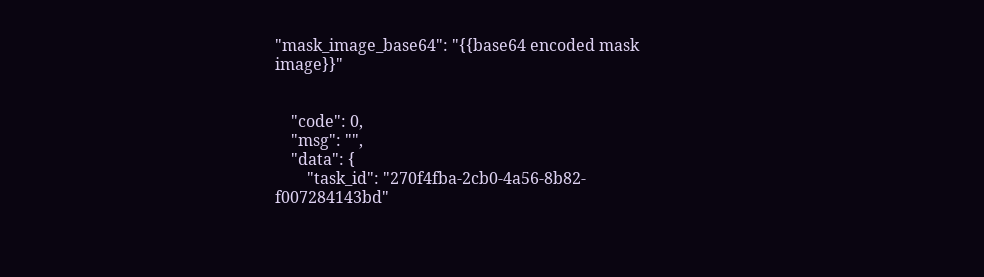"mask_image_base64": "{{base64 encoded mask image}}"


    "code": 0,
    "msg": "",
    "data": {
        "task_id": "270f4fba-2cb0-4a56-8b82-f007284143bd"